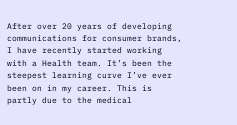After over 20 years of developing communications for consumer brands, I have recently started working with a Health team. It’s been the steepest learning curve I’ve ever been on in my career. This is partly due to the medical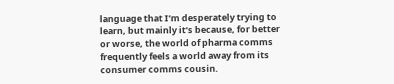language that I’m desperately trying to learn, but mainly it’s because, for better or worse, the world of pharma comms frequently feels a world away from its consumer comms cousin.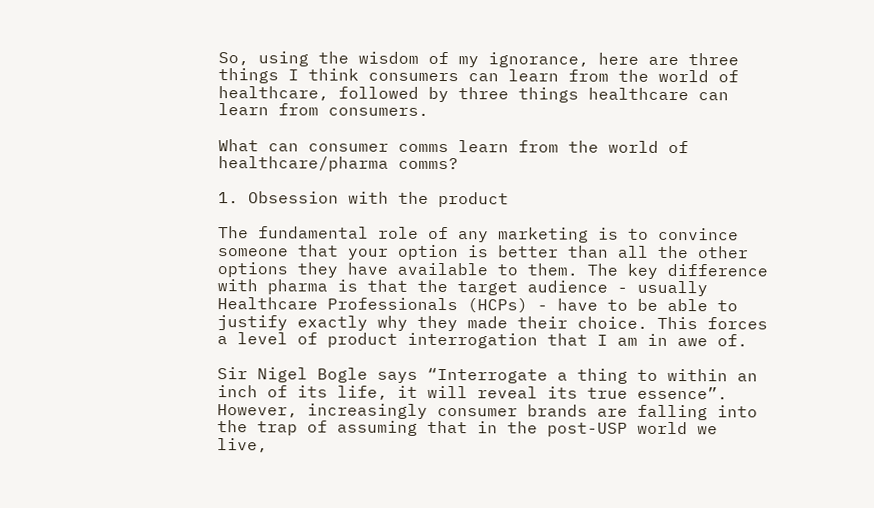So, using the wisdom of my ignorance, here are three things I think consumers can learn from the world of healthcare, followed by three things healthcare can learn from consumers.

What can consumer comms learn from the world of healthcare/pharma comms?

1. Obsession with the product

The fundamental role of any marketing is to convince someone that your option is better than all the other options they have available to them. The key difference with pharma is that the target audience - usually Healthcare Professionals (HCPs) - have to be able to justify exactly why they made their choice. This forces a level of product interrogation that I am in awe of.

Sir Nigel Bogle says “Interrogate a thing to within an inch of its life, it will reveal its true essence”. However, increasingly consumer brands are falling into the trap of assuming that in the post-USP world we live,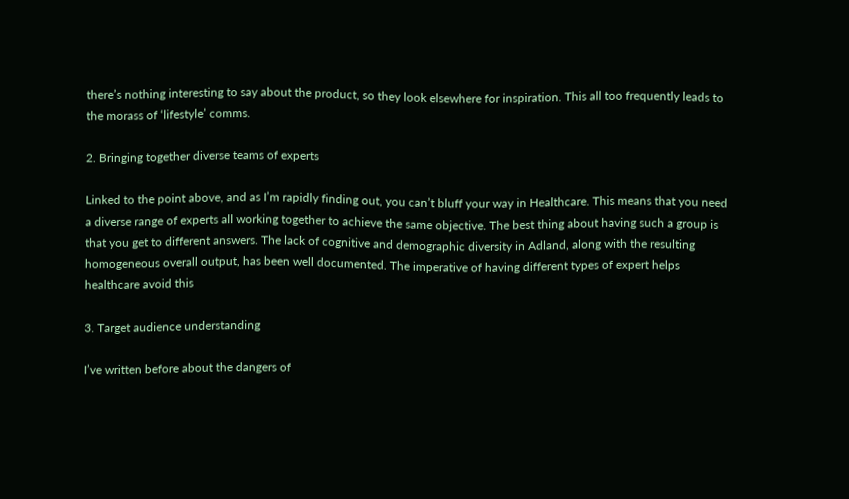there’s nothing interesting to say about the product, so they look elsewhere for inspiration. This all too frequently leads to the morass of ‘lifestyle’ comms.

2. Bringing together diverse teams of experts

Linked to the point above, and as I’m rapidly finding out, you can’t bluff your way in Healthcare. This means that you need a diverse range of experts all working together to achieve the same objective. The best thing about having such a group is that you get to different answers. The lack of cognitive and demographic diversity in Adland, along with the resulting homogeneous overall output, has been well documented. The imperative of having different types of expert helps healthcare avoid this

3. Target audience understanding

I’ve written before about the dangers of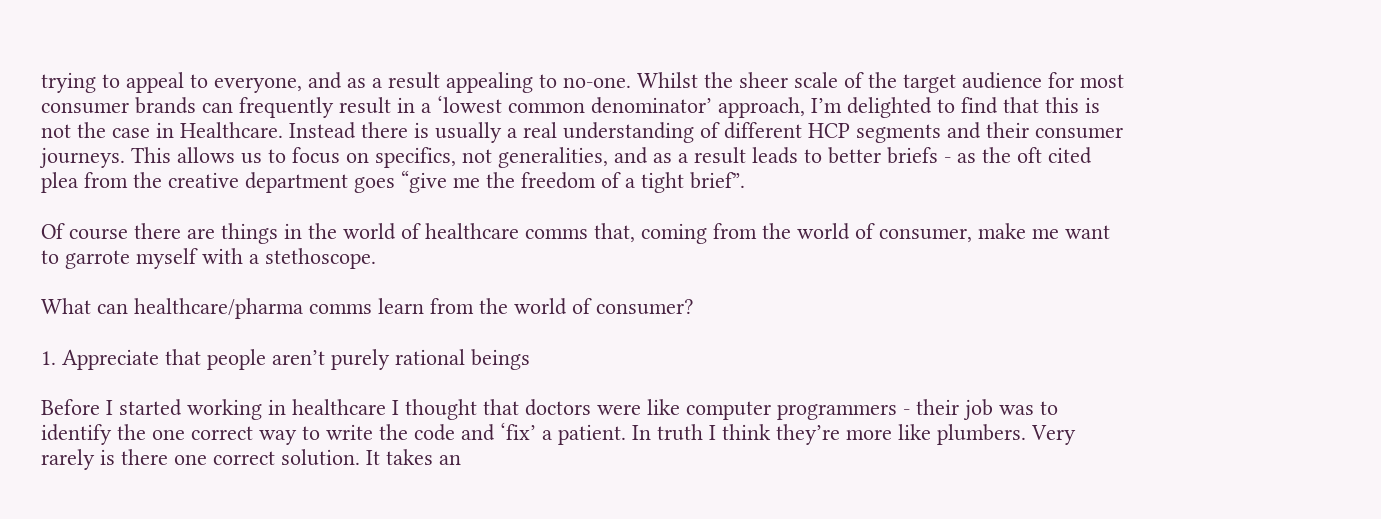trying to appeal to everyone, and as a result appealing to no-one. Whilst the sheer scale of the target audience for most consumer brands can frequently result in a ‘lowest common denominator’ approach, I’m delighted to find that this is not the case in Healthcare. Instead there is usually a real understanding of different HCP segments and their consumer journeys. This allows us to focus on specifics, not generalities, and as a result leads to better briefs - as the oft cited plea from the creative department goes “give me the freedom of a tight brief”.

Of course there are things in the world of healthcare comms that, coming from the world of consumer, make me want to garrote myself with a stethoscope.

What can healthcare/pharma comms learn from the world of consumer?

1. Appreciate that people aren’t purely rational beings

Before I started working in healthcare I thought that doctors were like computer programmers - their job was to identify the one correct way to write the code and ‘fix’ a patient. In truth I think they’re more like plumbers. Very rarely is there one correct solution. It takes an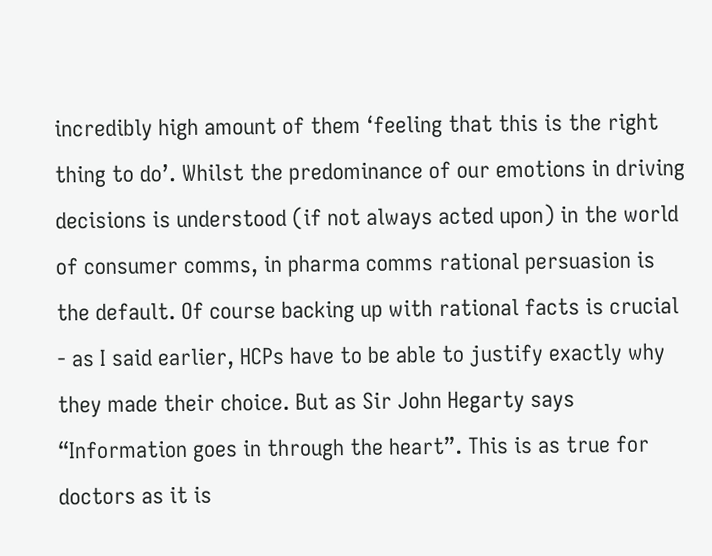incredibly high amount of them ‘feeling that this is the right thing to do’. Whilst the predominance of our emotions in driving decisions is understood (if not always acted upon) in the world of consumer comms, in pharma comms rational persuasion is the default. Of course backing up with rational facts is crucial - as I said earlier, HCPs have to be able to justify exactly why they made their choice. But as Sir John Hegarty says “Information goes in through the heart”. This is as true for doctors as it is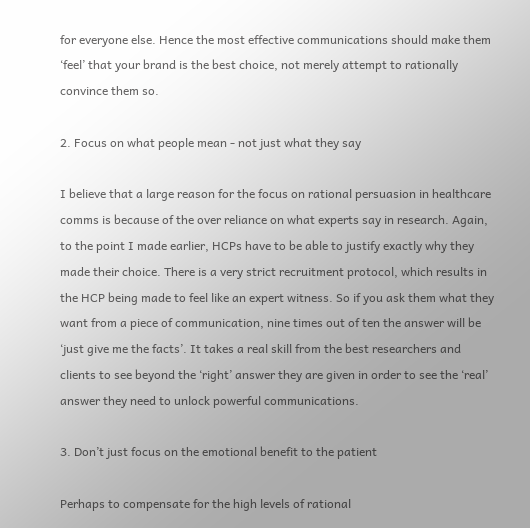for everyone else. Hence the most effective communications should make them ‘feel’ that your brand is the best choice, not merely attempt to rationally convince them so.

2. Focus on what people mean - not just what they say

I believe that a large reason for the focus on rational persuasion in healthcare comms is because of the over reliance on what experts say in research. Again, to the point I made earlier, HCPs have to be able to justify exactly why they made their choice. There is a very strict recruitment protocol, which results in the HCP being made to feel like an expert witness. So if you ask them what they want from a piece of communication, nine times out of ten the answer will be ‘just give me the facts’. It takes a real skill from the best researchers and clients to see beyond the ‘right’ answer they are given in order to see the ‘real’ answer they need to unlock powerful communications.

3. Don’t just focus on the emotional benefit to the patient

Perhaps to compensate for the high levels of rational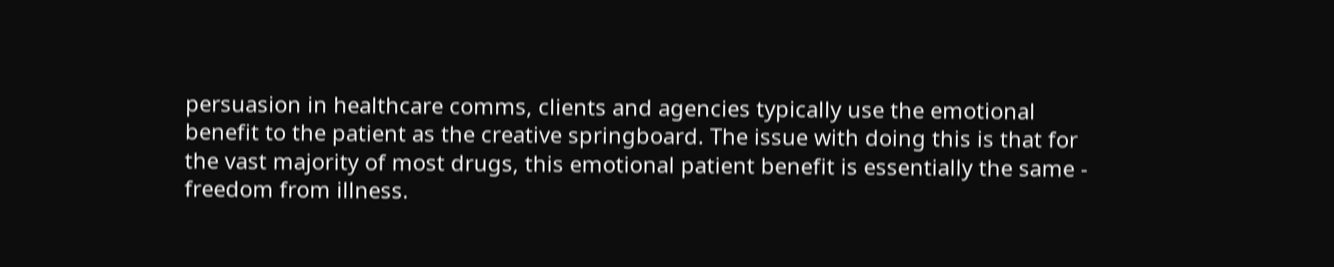persuasion in healthcare comms, clients and agencies typically use the emotional benefit to the patient as the creative springboard. The issue with doing this is that for the vast majority of most drugs, this emotional patient benefit is essentially the same - freedom from illness.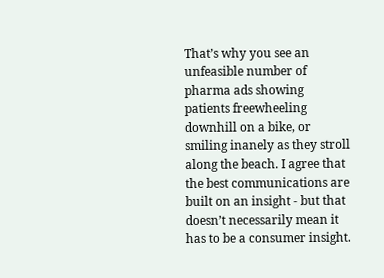That’s why you see an unfeasible number of pharma ads showing patients freewheeling downhill on a bike, or smiling inanely as they stroll along the beach. I agree that the best communications are built on an insight - but that doesn’t necessarily mean it has to be a consumer insight.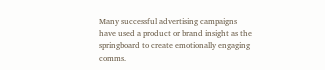Many successful advertising campaigns have used a product or brand insight as the springboard to create emotionally engaging comms.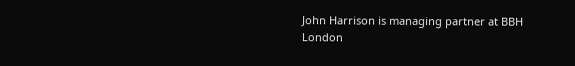John Harrison is managing partner at BBH London